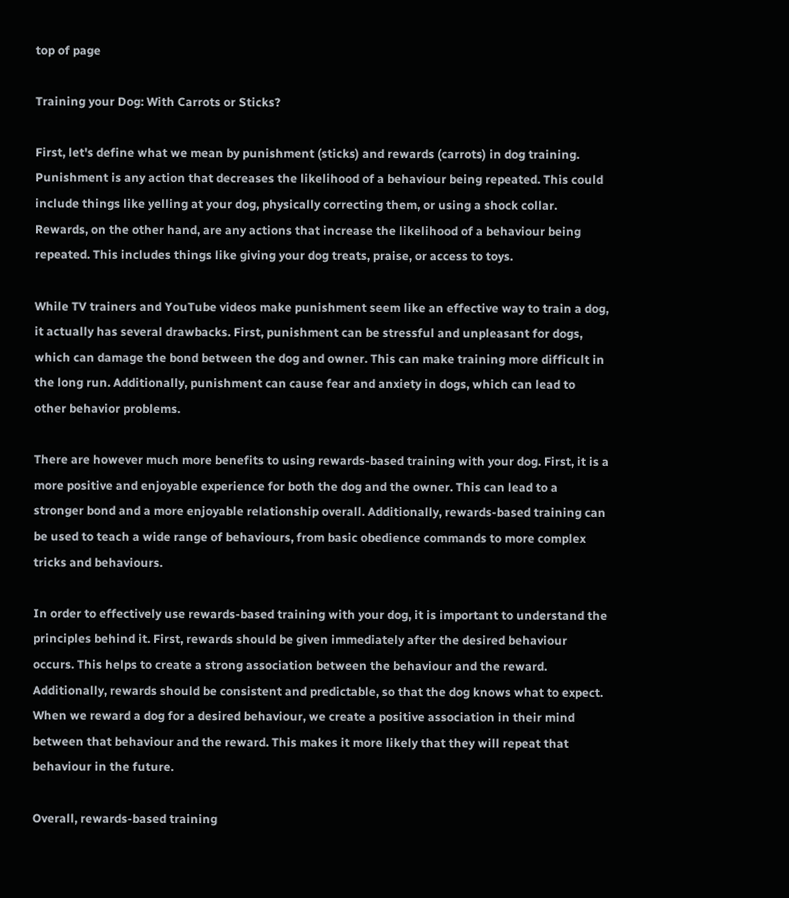top of page

Training your Dog: With Carrots or Sticks?

First, let's define what we mean by punishment (sticks) and rewards (carrots) in dog training. Punishment is any action that decreases the likelihood of a behaviour being repeated. This could include things like yelling at your dog, physically correcting them, or using a shock collar. Rewards, on the other hand, are any actions that increase the likelihood of a behaviour being repeated. This includes things like giving your dog treats, praise, or access to toys.

While TV trainers and YouTube videos make punishment seem like an effective way to train a dog, it actually has several drawbacks. First, punishment can be stressful and unpleasant for dogs, which can damage the bond between the dog and owner. This can make training more difficult in the long run. Additionally, punishment can cause fear and anxiety in dogs, which can lead to other behavior problems.

There are however much more benefits to using rewards-based training with your dog. First, it is a more positive and enjoyable experience for both the dog and the owner. This can lead to a stronger bond and a more enjoyable relationship overall. Additionally, rewards-based training can be used to teach a wide range of behaviours, from basic obedience commands to more complex tricks and behaviours.

In order to effectively use rewards-based training with your dog, it is important to understand the principles behind it. First, rewards should be given immediately after the desired behaviour occurs. This helps to create a strong association between the behaviour and the reward. Additionally, rewards should be consistent and predictable, so that the dog knows what to expect. When we reward a dog for a desired behaviour, we create a positive association in their mind between that behaviour and the reward. This makes it more likely that they will repeat that behaviour in the future.

Overall, rewards-based training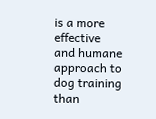is a more effective and humane approach to dog training than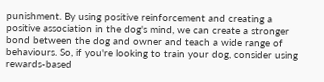punishment. By using positive reinforcement and creating a positive association in the dog's mind, we can create a stronger bond between the dog and owner and teach a wide range of behaviours. So, if you're looking to train your dog, consider using rewards-based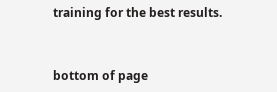training for the best results.


bottom of page